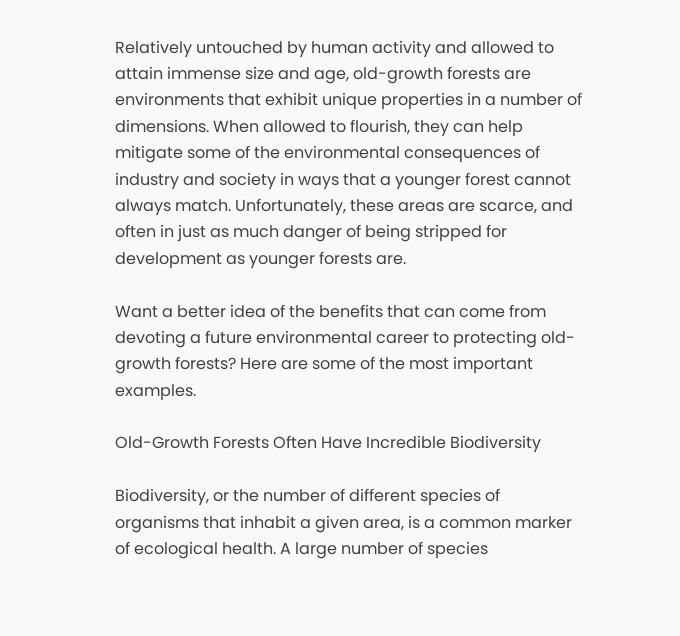Relatively untouched by human activity and allowed to attain immense size and age, old-growth forests are environments that exhibit unique properties in a number of dimensions. When allowed to flourish, they can help mitigate some of the environmental consequences of industry and society in ways that a younger forest cannot always match. Unfortunately, these areas are scarce, and often in just as much danger of being stripped for development as younger forests are.

Want a better idea of the benefits that can come from devoting a future environmental career to protecting old-growth forests? Here are some of the most important examples.

Old-Growth Forests Often Have Incredible Biodiversity

Biodiversity, or the number of different species of organisms that inhabit a given area, is a common marker of ecological health. A large number of species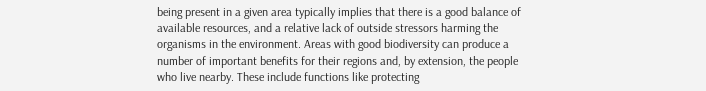being present in a given area typically implies that there is a good balance of available resources, and a relative lack of outside stressors harming the organisms in the environment. Areas with good biodiversity can produce a number of important benefits for their regions and, by extension, the people who live nearby. These include functions like protecting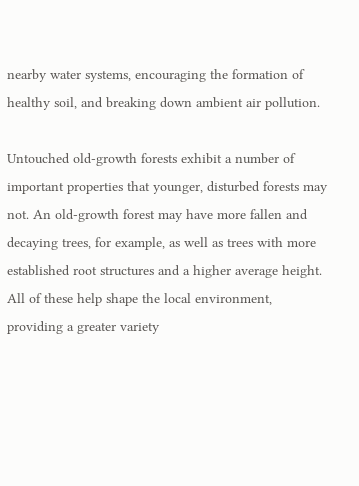nearby water systems, encouraging the formation of healthy soil, and breaking down ambient air pollution.

Untouched old-growth forests exhibit a number of important properties that younger, disturbed forests may not. An old-growth forest may have more fallen and decaying trees, for example, as well as trees with more established root structures and a higher average height. All of these help shape the local environment, providing a greater variety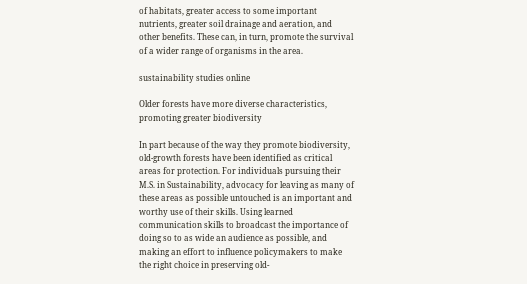of habitats, greater access to some important nutrients, greater soil drainage and aeration, and other benefits. These can, in turn, promote the survival of a wider range of organisms in the area.

sustainability studies online

Older forests have more diverse characteristics, promoting greater biodiversity

In part because of the way they promote biodiversity, old-growth forests have been identified as critical areas for protection. For individuals pursuing their M.S. in Sustainability, advocacy for leaving as many of these areas as possible untouched is an important and worthy use of their skills. Using learned communication skills to broadcast the importance of doing so to as wide an audience as possible, and making an effort to influence policymakers to make the right choice in preserving old-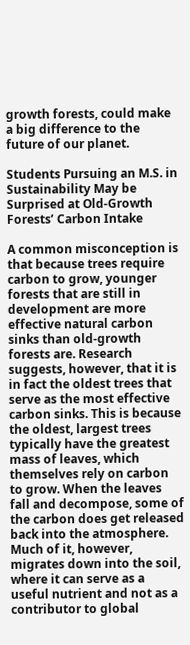growth forests, could make a big difference to the future of our planet.

Students Pursuing an M.S. in Sustainability May be Surprised at Old-Growth Forests’ Carbon Intake

A common misconception is that because trees require carbon to grow, younger forests that are still in development are more effective natural carbon sinks than old-growth forests are. Research suggests, however, that it is in fact the oldest trees that serve as the most effective carbon sinks. This is because the oldest, largest trees typically have the greatest mass of leaves, which themselves rely on carbon to grow. When the leaves fall and decompose, some of the carbon does get released back into the atmosphere. Much of it, however, migrates down into the soil, where it can serve as a useful nutrient and not as a contributor to global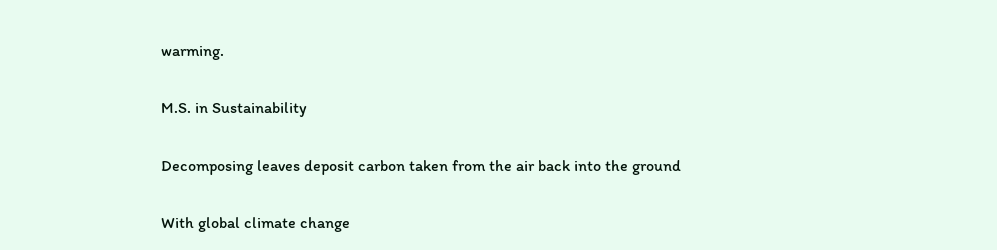warming.

M.S. in Sustainability

Decomposing leaves deposit carbon taken from the air back into the ground

With global climate change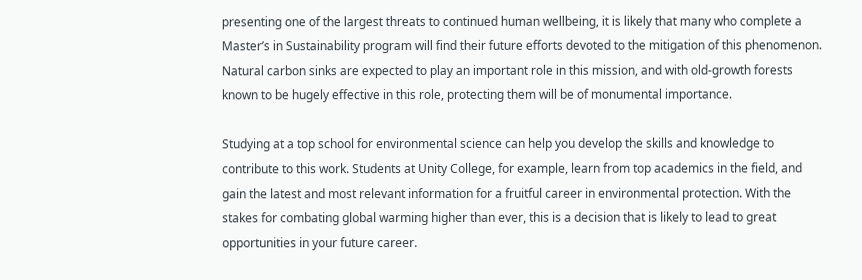presenting one of the largest threats to continued human wellbeing, it is likely that many who complete a Master’s in Sustainability program will find their future efforts devoted to the mitigation of this phenomenon. Natural carbon sinks are expected to play an important role in this mission, and with old-growth forests known to be hugely effective in this role, protecting them will be of monumental importance.

Studying at a top school for environmental science can help you develop the skills and knowledge to contribute to this work. Students at Unity College, for example, learn from top academics in the field, and gain the latest and most relevant information for a fruitful career in environmental protection. With the stakes for combating global warming higher than ever, this is a decision that is likely to lead to great opportunities in your future career.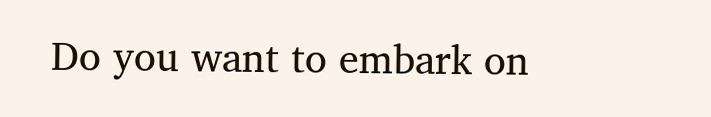Do you want to embark on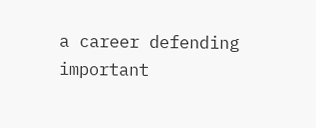a career defending important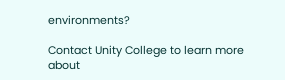environments?

Contact Unity College to learn more about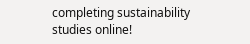completing sustainability studies online!